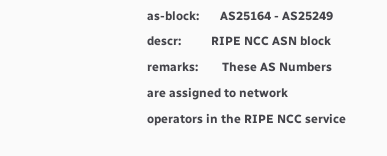as-block:       AS25164 - AS25249
descr:          RIPE NCC ASN block
remarks:        These AS Numbers are assigned to network operators in the RIPE NCC service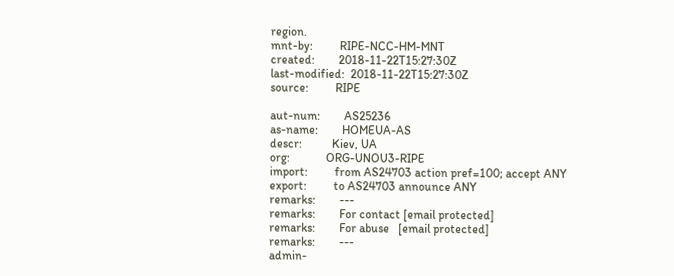region.
mnt-by:         RIPE-NCC-HM-MNT
created:        2018-11-22T15:27:30Z
last-modified:  2018-11-22T15:27:30Z
source:         RIPE

aut-num:        AS25236
as-name:        HOMEUA-AS
descr:          Kiev, UA
org:            ORG-UNOU3-RIPE
import:         from AS24703 action pref=100; accept ANY
export:         to AS24703 announce ANY
remarks:        ---
remarks:        For contact [email protected]
remarks:        For abuse   [email protected]
remarks:        ---
admin-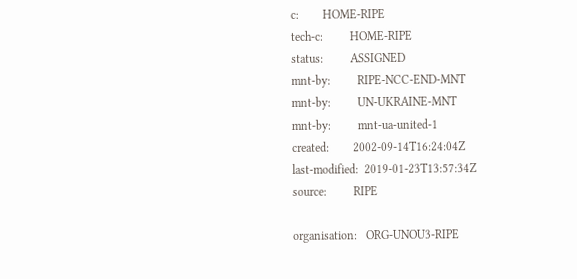c:        HOME-RIPE
tech-c:         HOME-RIPE
status:         ASSIGNED
mnt-by:         RIPE-NCC-END-MNT
mnt-by:         UN-UKRAINE-MNT
mnt-by:         mnt-ua-united-1
created:        2002-09-14T16:24:04Z
last-modified:  2019-01-23T13:57:34Z
source:         RIPE

organisation:   ORG-UNOU3-RIPE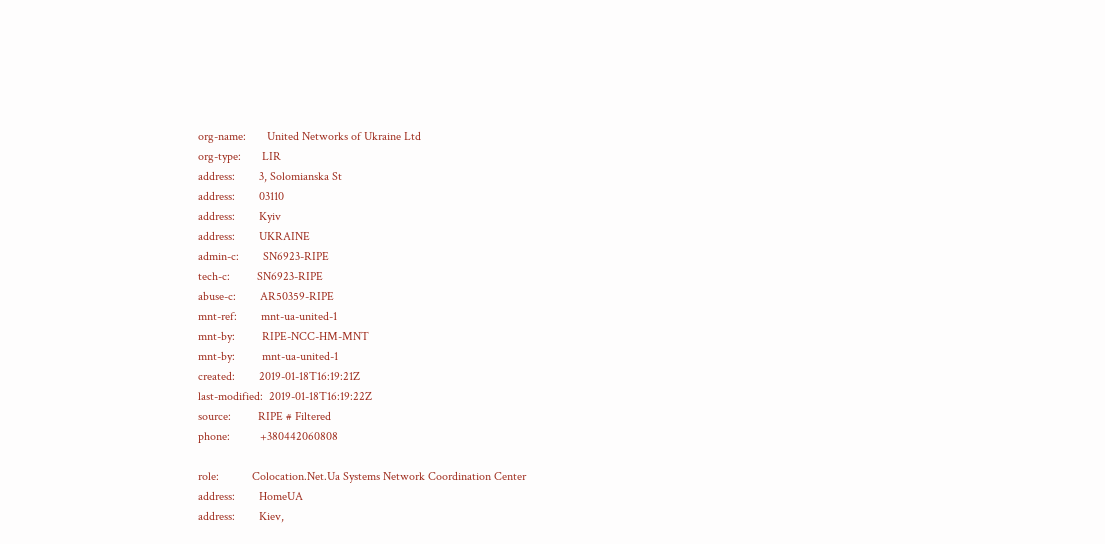org-name:       United Networks of Ukraine Ltd
org-type:       LIR
address:        3, Solomianska St
address:        03110
address:        Kyiv
address:        UKRAINE
admin-c:        SN6923-RIPE
tech-c:         SN6923-RIPE
abuse-c:        AR50359-RIPE
mnt-ref:        mnt-ua-united-1
mnt-by:         RIPE-NCC-HM-MNT
mnt-by:         mnt-ua-united-1
created:        2019-01-18T16:19:21Z
last-modified:  2019-01-18T16:19:22Z
source:         RIPE # Filtered
phone:          +380442060808

role:           Colocation.Net.Ua Systems Network Coordination Center
address:        HomeUA
address:        Kiev,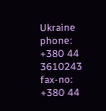Ukraine
phone:          +380 44 3610243
fax-no:         +380 44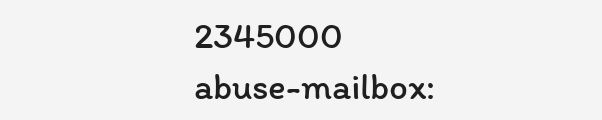2345000
abuse-mailbox: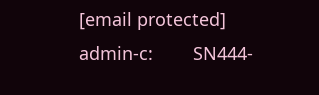[email protected]
admin-c:        SN444-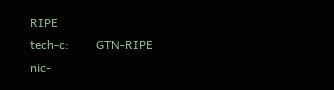RIPE
tech-c:         GTN-RIPE
nic-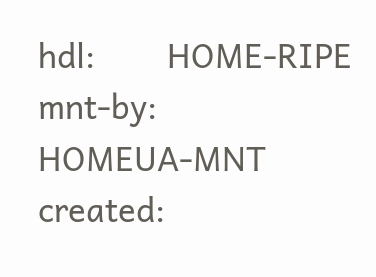hdl:        HOME-RIPE
mnt-by:         HOMEUA-MNT
created: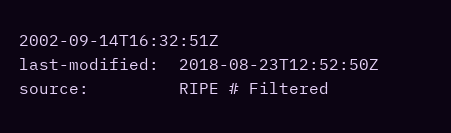2002-09-14T16:32:51Z
last-modified:  2018-08-23T12:52:50Z
source:         RIPE # Filtered